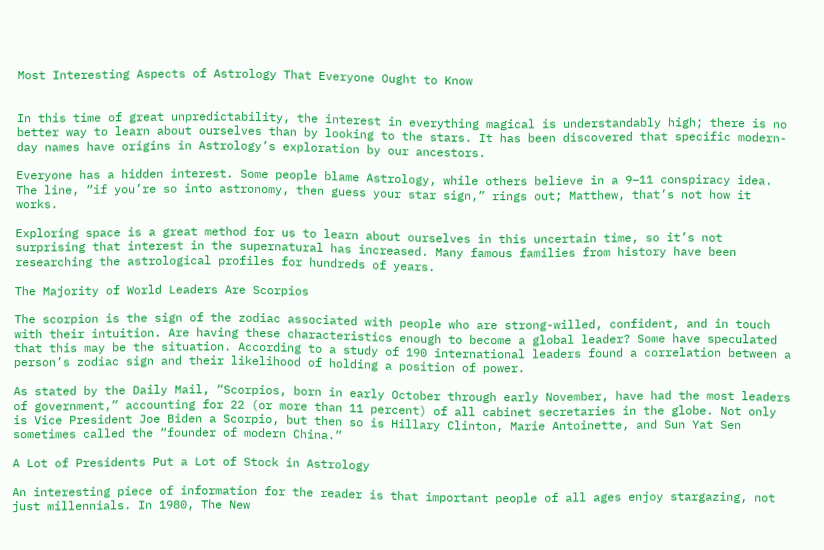Most Interesting Aspects of Astrology That Everyone Ought to Know


In this time of great unpredictability, the interest in everything magical is understandably high; there is no better way to learn about ourselves than by looking to the stars. It has been discovered that specific modern-day names have origins in Astrology’s exploration by our ancestors.

Everyone has a hidden interest. Some people blame Astrology, while others believe in a 9–11 conspiracy idea. The line, “if you’re so into astronomy, then guess your star sign,” rings out; Matthew, that’s not how it works.

Exploring space is a great method for us to learn about ourselves in this uncertain time, so it’s not surprising that interest in the supernatural has increased. Many famous families from history have been researching the astrological profiles for hundreds of years.

The Majority of World Leaders Are Scorpios

The scorpion is the sign of the zodiac associated with people who are strong-willed, confident, and in touch with their intuition. Are having these characteristics enough to become a global leader? Some have speculated that this may be the situation. According to a study of 190 international leaders found a correlation between a person’s zodiac sign and their likelihood of holding a position of power.

As stated by the Daily Mail, “Scorpios, born in early October through early November, have had the most leaders of government,” accounting for 22 (or more than 11 percent) of all cabinet secretaries in the globe. Not only is Vice President Joe Biden a Scorpio, but then so is Hillary Clinton, Marie Antoinette, and Sun Yat Sen sometimes called the “founder of modern China.”

A Lot of Presidents Put a Lot of Stock in Astrology

An interesting piece of information for the reader is that important people of all ages enjoy stargazing, not just millennials. In 1980, The New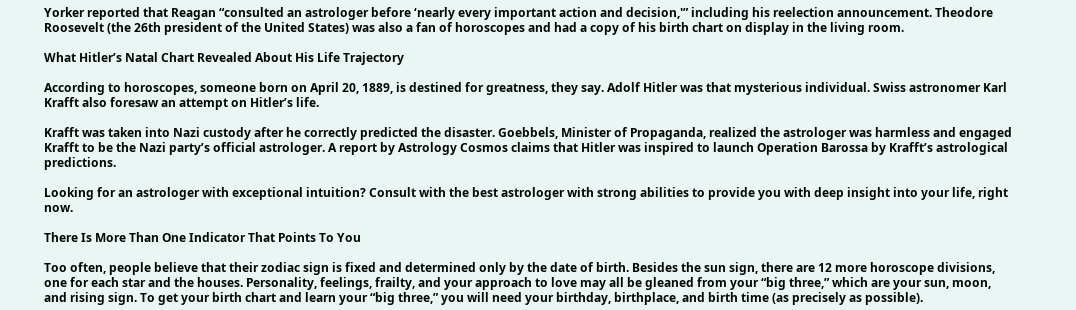Yorker reported that Reagan “consulted an astrologer before ‘nearly every important action and decision,'” including his reelection announcement. Theodore Roosevelt (the 26th president of the United States) was also a fan of horoscopes and had a copy of his birth chart on display in the living room.

What Hitler’s Natal Chart Revealed About His Life Trajectory

According to horoscopes, someone born on April 20, 1889, is destined for greatness, they say. Adolf Hitler was that mysterious individual. Swiss astronomer Karl Krafft also foresaw an attempt on Hitler’s life.

Krafft was taken into Nazi custody after he correctly predicted the disaster. Goebbels, Minister of Propaganda, realized the astrologer was harmless and engaged Krafft to be the Nazi party’s official astrologer. A report by Astrology Cosmos claims that Hitler was inspired to launch Operation Barossa by Krafft’s astrological predictions.

Looking for an astrologer with exceptional intuition? Consult with the best astrologer with strong abilities to provide you with deep insight into your life, right now.

There Is More Than One Indicator That Points To You

Too often, people believe that their zodiac sign is fixed and determined only by the date of birth. Besides the sun sign, there are 12 more horoscope divisions, one for each star and the houses. Personality, feelings, frailty, and your approach to love may all be gleaned from your “big three,” which are your sun, moon, and rising sign. To get your birth chart and learn your “big three,” you will need your birthday, birthplace, and birth time (as precisely as possible).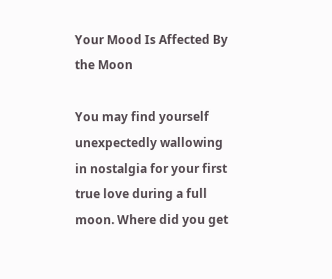Your Mood Is Affected By the Moon

You may find yourself unexpectedly wallowing in nostalgia for your first true love during a full moon. Where did you get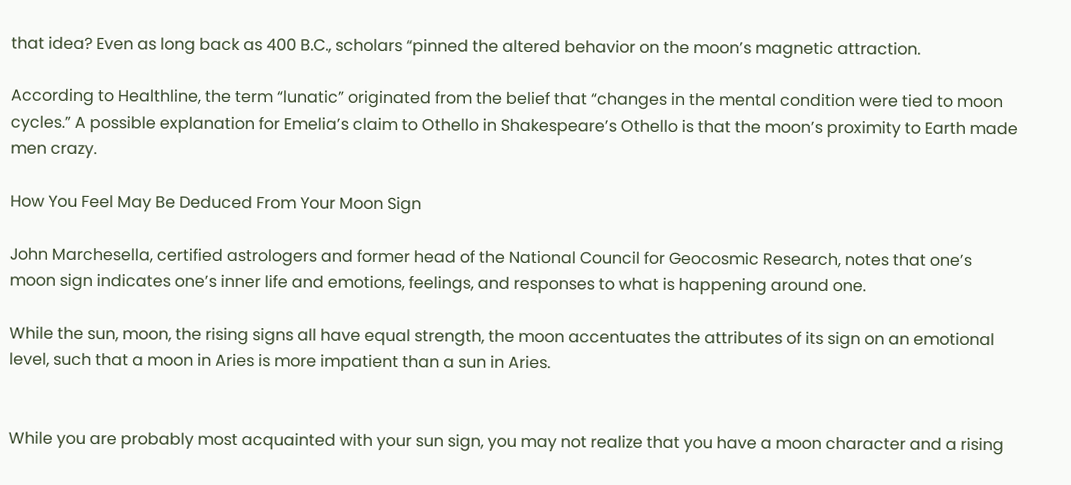that idea? Even as long back as 400 B.C., scholars “pinned the altered behavior on the moon’s magnetic attraction.

According to Healthline, the term “lunatic” originated from the belief that “changes in the mental condition were tied to moon cycles.” A possible explanation for Emelia’s claim to Othello in Shakespeare’s Othello is that the moon’s proximity to Earth made men crazy.

How You Feel May Be Deduced From Your Moon Sign

John Marchesella, certified astrologers and former head of the National Council for Geocosmic Research, notes that one’s moon sign indicates one’s inner life and emotions, feelings, and responses to what is happening around one.

While the sun, moon, the rising signs all have equal strength, the moon accentuates the attributes of its sign on an emotional level, such that a moon in Aries is more impatient than a sun in Aries.


While you are probably most acquainted with your sun sign, you may not realize that you have a moon character and a rising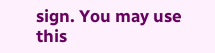sign. You may use this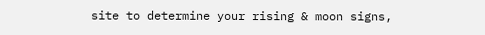site to determine your rising & moon signs,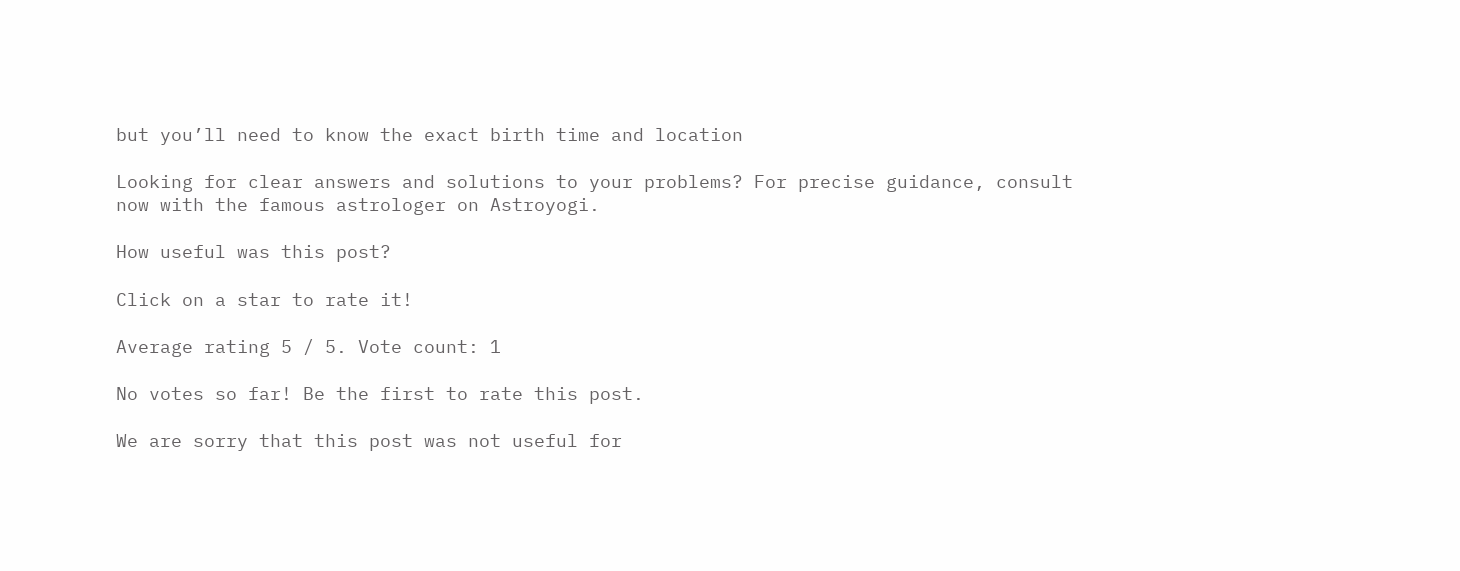but you’ll need to know the exact birth time and location

Looking for clear answers and solutions to your problems? For precise guidance, consult now with the famous astrologer on Astroyogi.

How useful was this post?

Click on a star to rate it!

Average rating 5 / 5. Vote count: 1

No votes so far! Be the first to rate this post.

We are sorry that this post was not useful for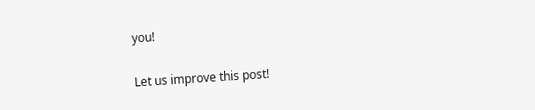you!

Let us improve this post!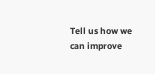Tell us how we can improve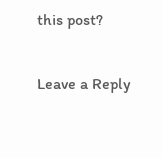this post?

Leave a Reply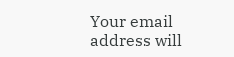Your email address will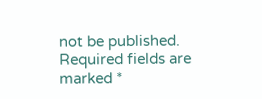not be published. Required fields are marked *